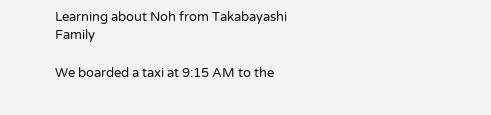Learning about Noh from Takabayashi Family

We boarded a taxi at 9:15 AM to the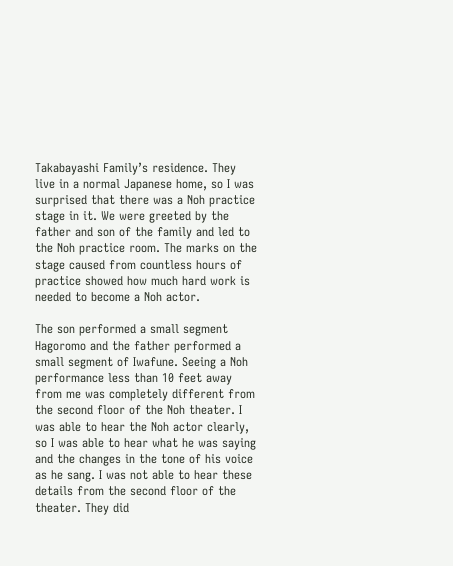Takabayashi Family’s residence. They live in a normal Japanese home, so I was surprised that there was a Noh practice stage in it. We were greeted by the father and son of the family and led to the Noh practice room. The marks on the stage caused from countless hours of practice showed how much hard work is needed to become a Noh actor.

The son performed a small segment Hagoromo and the father performed a small segment of Iwafune. Seeing a Noh performance less than 10 feet away from me was completely different from the second floor of the Noh theater. I was able to hear the Noh actor clearly, so I was able to hear what he was saying and the changes in the tone of his voice as he sang. I was not able to hear these details from the second floor of the theater. They did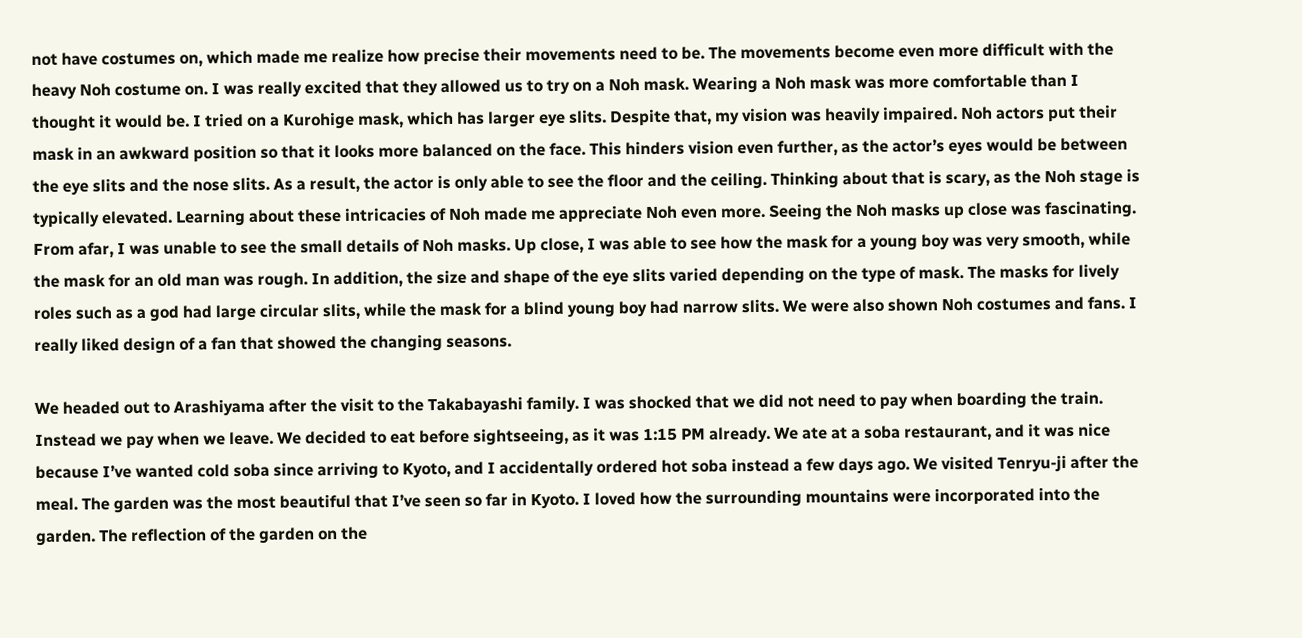not have costumes on, which made me realize how precise their movements need to be. The movements become even more difficult with the heavy Noh costume on. I was really excited that they allowed us to try on a Noh mask. Wearing a Noh mask was more comfortable than I thought it would be. I tried on a Kurohige mask, which has larger eye slits. Despite that, my vision was heavily impaired. Noh actors put their mask in an awkward position so that it looks more balanced on the face. This hinders vision even further, as the actor’s eyes would be between the eye slits and the nose slits. As a result, the actor is only able to see the floor and the ceiling. Thinking about that is scary, as the Noh stage is typically elevated. Learning about these intricacies of Noh made me appreciate Noh even more. Seeing the Noh masks up close was fascinating. From afar, I was unable to see the small details of Noh masks. Up close, I was able to see how the mask for a young boy was very smooth, while the mask for an old man was rough. In addition, the size and shape of the eye slits varied depending on the type of mask. The masks for lively roles such as a god had large circular slits, while the mask for a blind young boy had narrow slits. We were also shown Noh costumes and fans. I really liked design of a fan that showed the changing seasons.

We headed out to Arashiyama after the visit to the Takabayashi family. I was shocked that we did not need to pay when boarding the train. Instead we pay when we leave. We decided to eat before sightseeing, as it was 1:15 PM already. We ate at a soba restaurant, and it was nice because I’ve wanted cold soba since arriving to Kyoto, and I accidentally ordered hot soba instead a few days ago. We visited Tenryu-ji after the meal. The garden was the most beautiful that I’ve seen so far in Kyoto. I loved how the surrounding mountains were incorporated into the garden. The reflection of the garden on the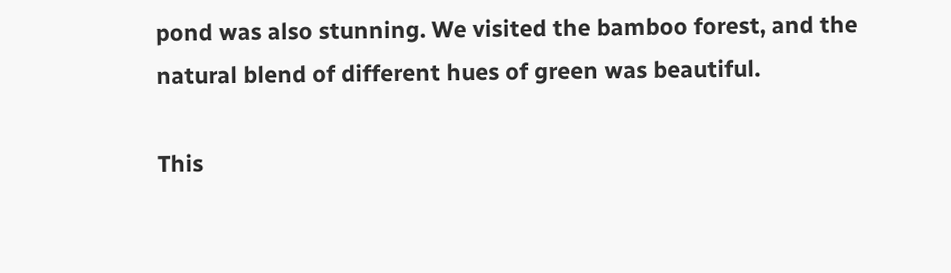pond was also stunning. We visited the bamboo forest, and the natural blend of different hues of green was beautiful.

This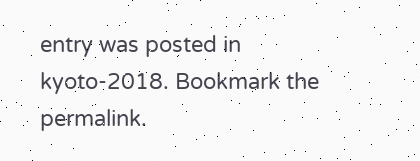entry was posted in kyoto-2018. Bookmark the permalink.